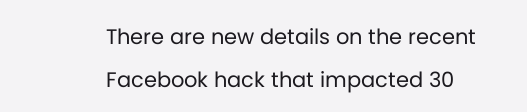There are new details on the recent Facebook hack that impacted 30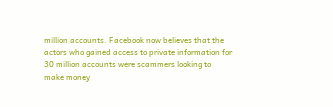million accounts. Facebook now believes that the actors who gained access to private information for 30 million accounts were scammers looking to make money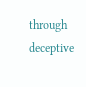through deceptive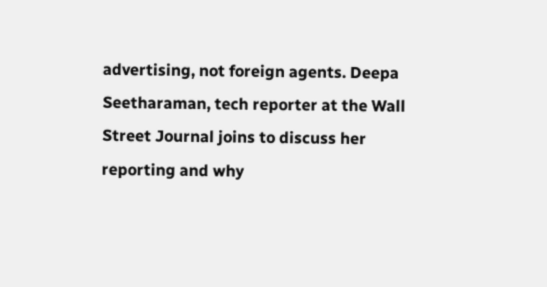advertising, not foreign agents. Deepa Seetharaman, tech reporter at the Wall Street Journal joins to discuss her reporting and why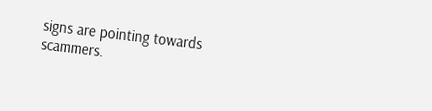signs are pointing towards scammers.